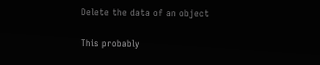Delete the data of an object

This probably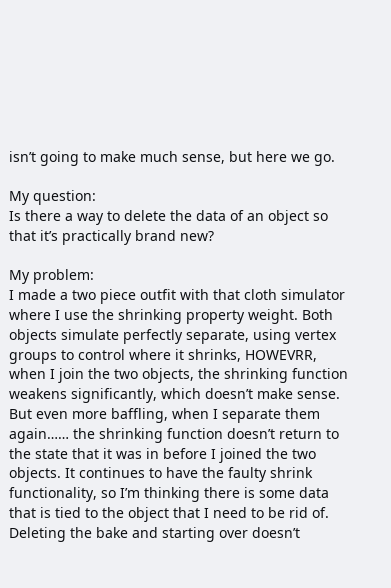isn’t going to make much sense, but here we go.

My question:
Is there a way to delete the data of an object so that it’s practically brand new?

My problem:
I made a two piece outfit with that cloth simulator where I use the shrinking property weight. Both objects simulate perfectly separate, using vertex groups to control where it shrinks, HOWEVRR, when I join the two objects, the shrinking function weakens significantly, which doesn’t make sense. But even more baffling, when I separate them again…… the shrinking function doesn’t return to the state that it was in before I joined the two objects. It continues to have the faulty shrink functionality, so I’m thinking there is some data that is tied to the object that I need to be rid of. Deleting the bake and starting over doesn’t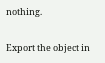nothing.

Export the object in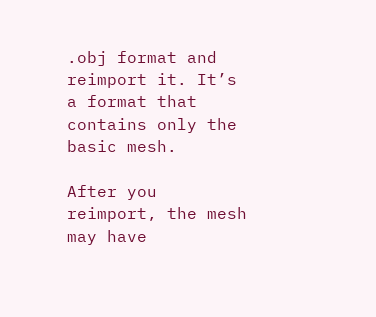.obj format and reimport it. It’s a format that contains only the basic mesh.

After you reimport, the mesh may have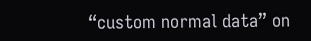“custom normal data” on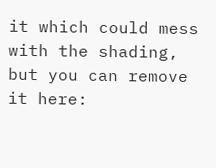it which could mess with the shading, but you can remove it here: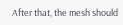After that, the mesh should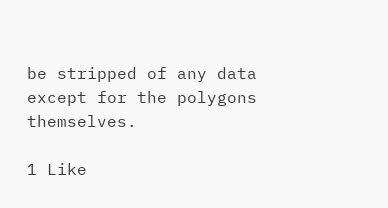be stripped of any data except for the polygons themselves.

1 Like